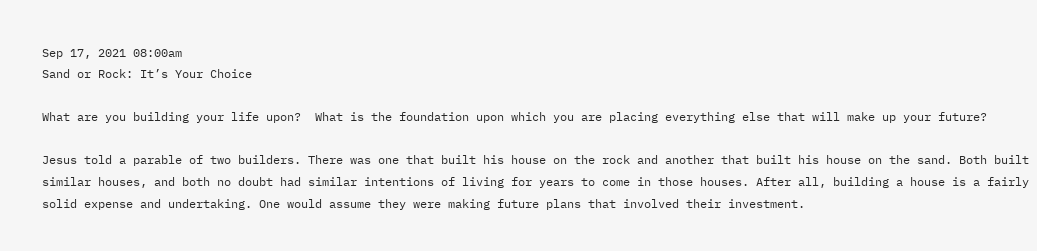Sep 17, 2021 08:00am
Sand or Rock: It’s Your Choice

What are you building your life upon?  What is the foundation upon which you are placing everything else that will make up your future?

Jesus told a parable of two builders. There was one that built his house on the rock and another that built his house on the sand. Both built similar houses, and both no doubt had similar intentions of living for years to come in those houses. After all, building a house is a fairly solid expense and undertaking. One would assume they were making future plans that involved their investment.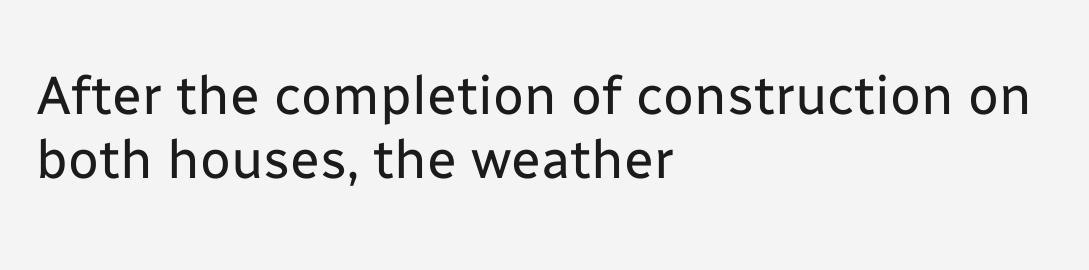After the completion of construction on both houses, the weather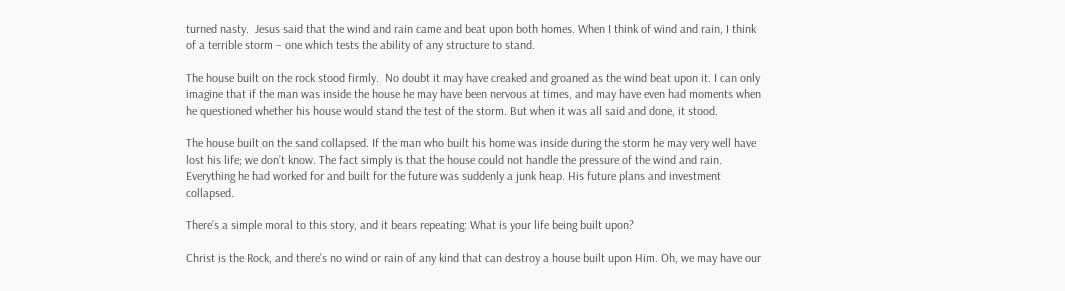turned nasty.  Jesus said that the wind and rain came and beat upon both homes. When I think of wind and rain, I think of a terrible storm – one which tests the ability of any structure to stand.

The house built on the rock stood firmly.  No doubt it may have creaked and groaned as the wind beat upon it. I can only imagine that if the man was inside the house he may have been nervous at times, and may have even had moments when he questioned whether his house would stand the test of the storm. But when it was all said and done, it stood.

The house built on the sand collapsed. If the man who built his home was inside during the storm he may very well have lost his life; we don’t know. The fact simply is that the house could not handle the pressure of the wind and rain. Everything he had worked for and built for the future was suddenly a junk heap. His future plans and investment collapsed.

There’s a simple moral to this story, and it bears repeating: What is your life being built upon?

Christ is the Rock, and there’s no wind or rain of any kind that can destroy a house built upon Him. Oh, we may have our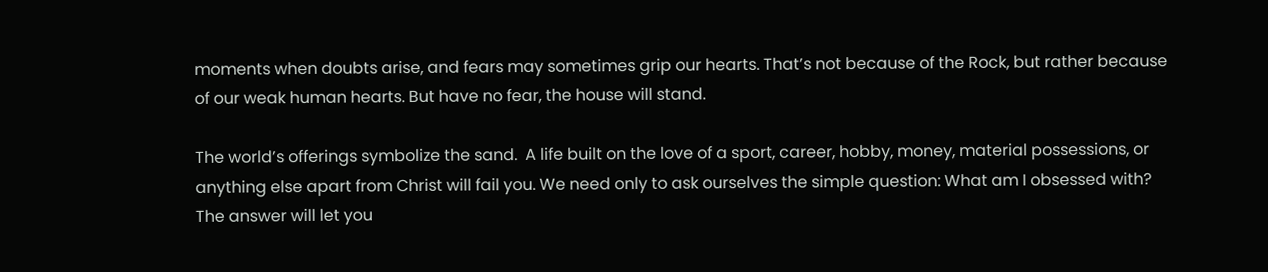moments when doubts arise, and fears may sometimes grip our hearts. That’s not because of the Rock, but rather because of our weak human hearts. But have no fear, the house will stand.

The world’s offerings symbolize the sand.  A life built on the love of a sport, career, hobby, money, material possessions, or anything else apart from Christ will fail you. We need only to ask ourselves the simple question: What am I obsessed with?  The answer will let you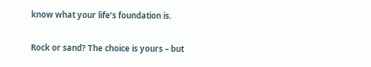know what your life’s foundation is.

Rock or sand? The choice is yours – but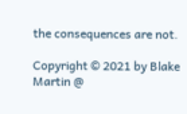the consequences are not.

Copyright © 2021 by Blake Martin @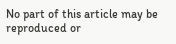No part of this article may be reproduced or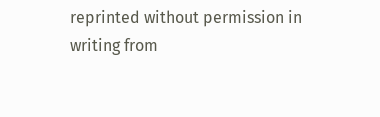reprinted without permission in writing from